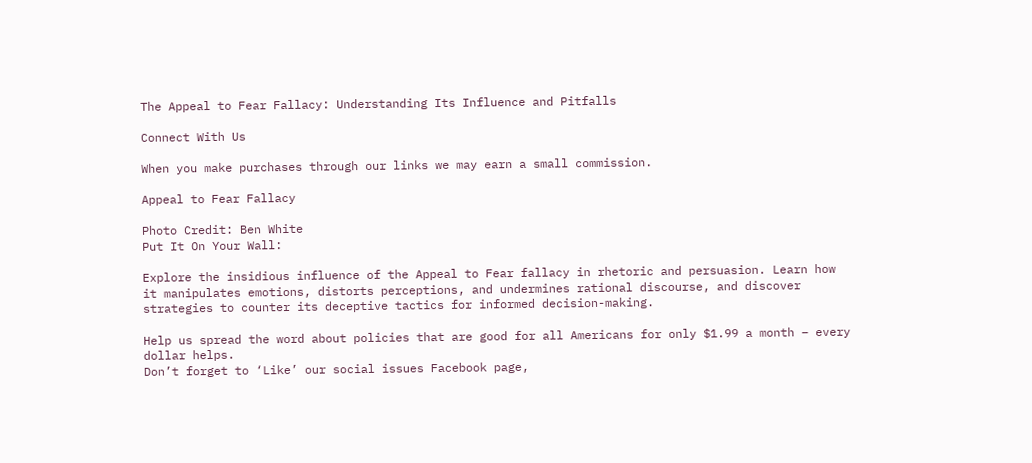The Appeal to Fear Fallacy: Understanding Its Influence and Pitfalls

Connect With Us

When you make purchases through our links we may earn a small commission.

Appeal to Fear Fallacy

Photo Credit: Ben White
Put It On Your Wall:

Explore the insidious influence of the Appeal to Fear fallacy in rhetoric and persuasion. Learn how it manipulates emotions, distorts perceptions, and undermines rational discourse, and discover strategies to counter its deceptive tactics for informed decision-making.

Help us spread the word about policies that are good for all Americans for only $1.99 a month – every dollar helps.
Don’t forget to ‘Like’ our social issues Facebook page,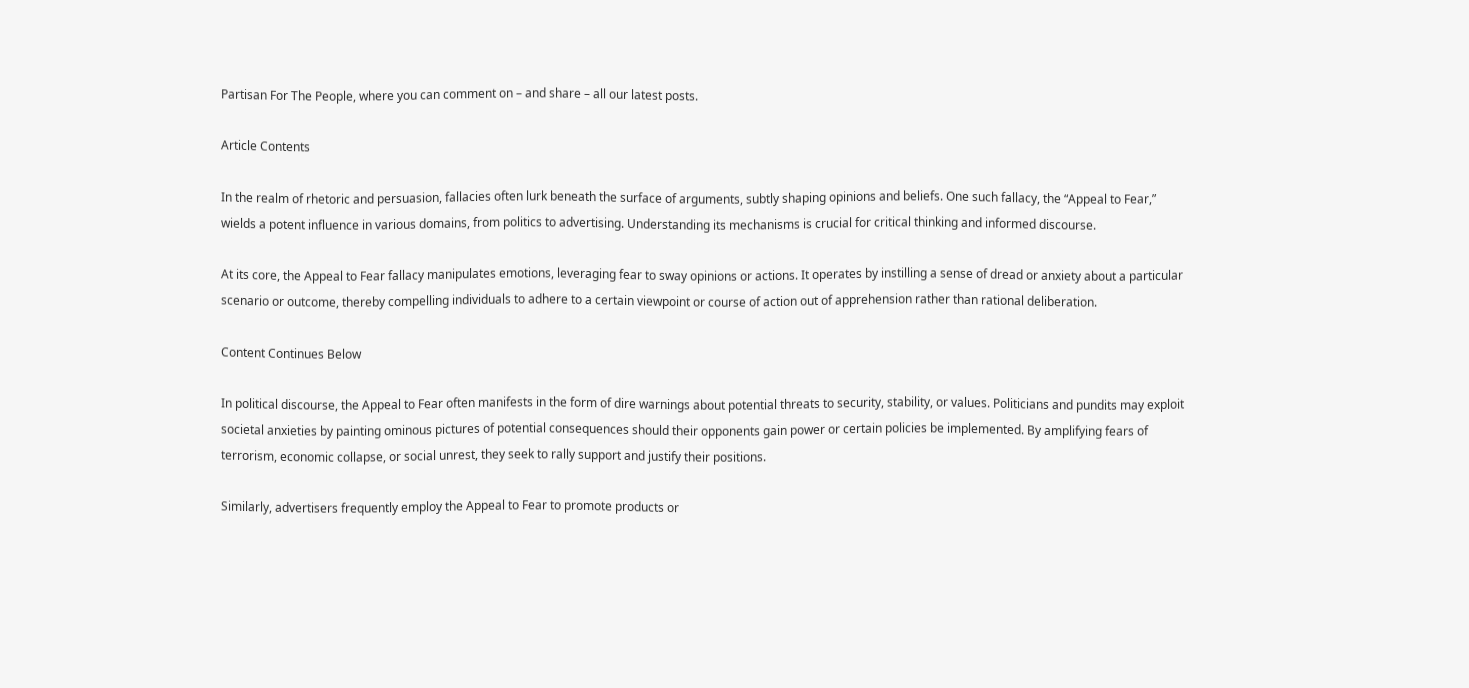Partisan For The People, where you can comment on – and share – all our latest posts.

Article Contents

In the realm of rhetoric and persuasion, fallacies often lurk beneath the surface of arguments, subtly shaping opinions and beliefs. One such fallacy, the “Appeal to Fear,” wields a potent influence in various domains, from politics to advertising. Understanding its mechanisms is crucial for critical thinking and informed discourse.

At its core, the Appeal to Fear fallacy manipulates emotions, leveraging fear to sway opinions or actions. It operates by instilling a sense of dread or anxiety about a particular scenario or outcome, thereby compelling individuals to adhere to a certain viewpoint or course of action out of apprehension rather than rational deliberation.

Content Continues Below

In political discourse, the Appeal to Fear often manifests in the form of dire warnings about potential threats to security, stability, or values. Politicians and pundits may exploit societal anxieties by painting ominous pictures of potential consequences should their opponents gain power or certain policies be implemented. By amplifying fears of terrorism, economic collapse, or social unrest, they seek to rally support and justify their positions.

Similarly, advertisers frequently employ the Appeal to Fear to promote products or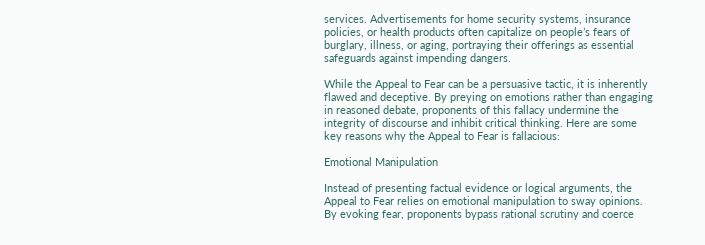services. Advertisements for home security systems, insurance policies, or health products often capitalize on people’s fears of burglary, illness, or aging, portraying their offerings as essential safeguards against impending dangers.

While the Appeal to Fear can be a persuasive tactic, it is inherently flawed and deceptive. By preying on emotions rather than engaging in reasoned debate, proponents of this fallacy undermine the integrity of discourse and inhibit critical thinking. Here are some key reasons why the Appeal to Fear is fallacious:

Emotional Manipulation

Instead of presenting factual evidence or logical arguments, the Appeal to Fear relies on emotional manipulation to sway opinions. By evoking fear, proponents bypass rational scrutiny and coerce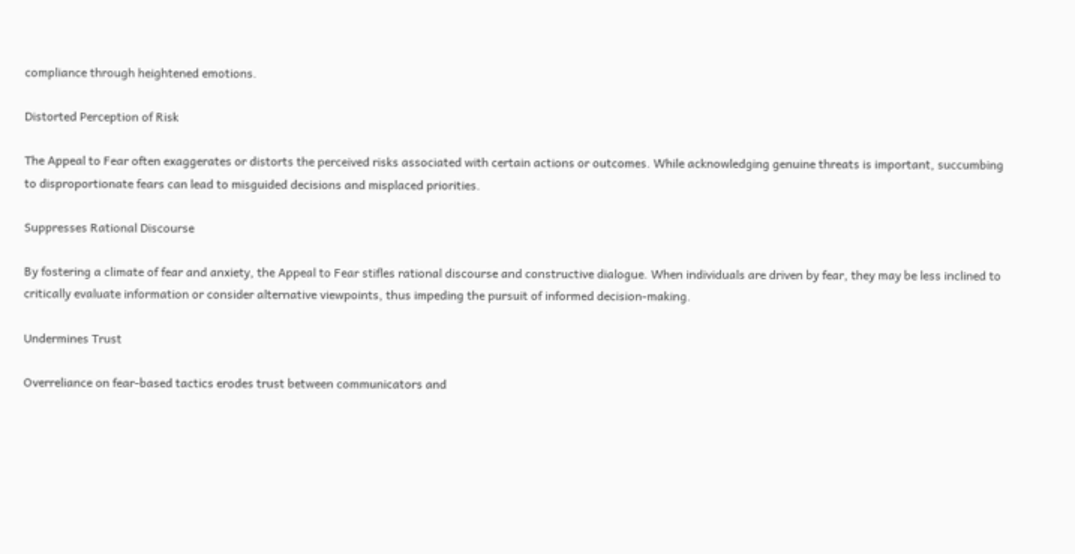compliance through heightened emotions.

Distorted Perception of Risk

The Appeal to Fear often exaggerates or distorts the perceived risks associated with certain actions or outcomes. While acknowledging genuine threats is important, succumbing to disproportionate fears can lead to misguided decisions and misplaced priorities.

Suppresses Rational Discourse

By fostering a climate of fear and anxiety, the Appeal to Fear stifles rational discourse and constructive dialogue. When individuals are driven by fear, they may be less inclined to critically evaluate information or consider alternative viewpoints, thus impeding the pursuit of informed decision-making.

Undermines Trust

Overreliance on fear-based tactics erodes trust between communicators and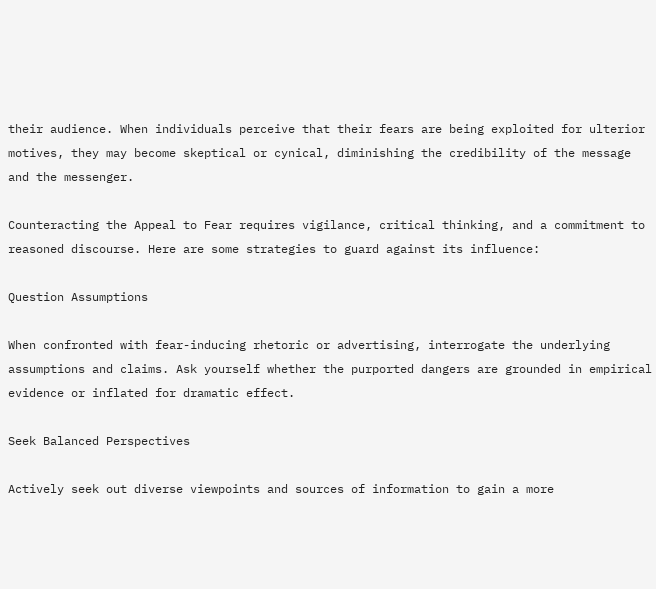their audience. When individuals perceive that their fears are being exploited for ulterior motives, they may become skeptical or cynical, diminishing the credibility of the message and the messenger.

Counteracting the Appeal to Fear requires vigilance, critical thinking, and a commitment to reasoned discourse. Here are some strategies to guard against its influence:

Question Assumptions

When confronted with fear-inducing rhetoric or advertising, interrogate the underlying assumptions and claims. Ask yourself whether the purported dangers are grounded in empirical evidence or inflated for dramatic effect.

Seek Balanced Perspectives

Actively seek out diverse viewpoints and sources of information to gain a more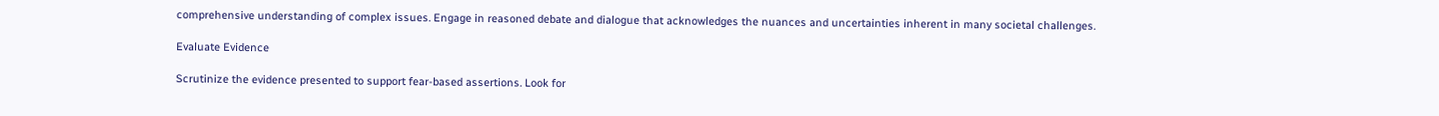comprehensive understanding of complex issues. Engage in reasoned debate and dialogue that acknowledges the nuances and uncertainties inherent in many societal challenges.

Evaluate Evidence

Scrutinize the evidence presented to support fear-based assertions. Look for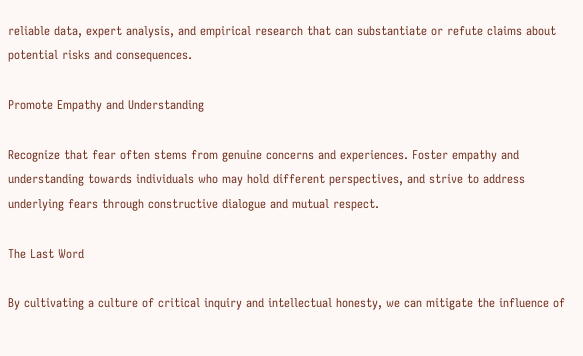reliable data, expert analysis, and empirical research that can substantiate or refute claims about potential risks and consequences.

Promote Empathy and Understanding

Recognize that fear often stems from genuine concerns and experiences. Foster empathy and understanding towards individuals who may hold different perspectives, and strive to address underlying fears through constructive dialogue and mutual respect.

The Last Word

By cultivating a culture of critical inquiry and intellectual honesty, we can mitigate the influence of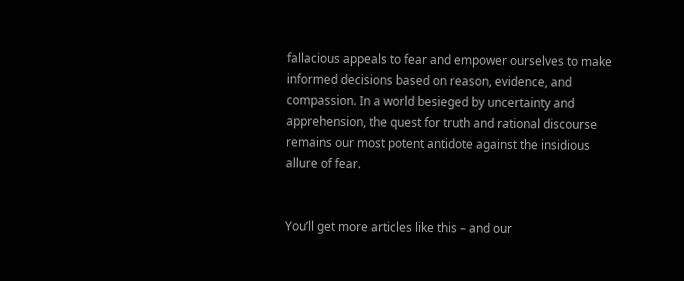fallacious appeals to fear and empower ourselves to make informed decisions based on reason, evidence, and compassion. In a world besieged by uncertainty and apprehension, the quest for truth and rational discourse remains our most potent antidote against the insidious allure of fear.


You’ll get more articles like this – and our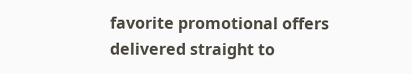favorite promotional offers delivered straight to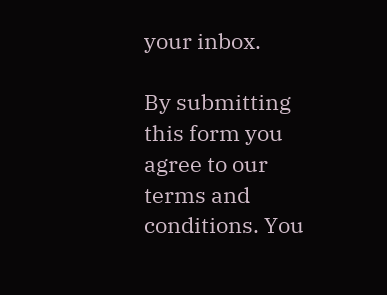your inbox.

By submitting this form you agree to our terms and conditions. You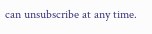can unsubscribe at any time.